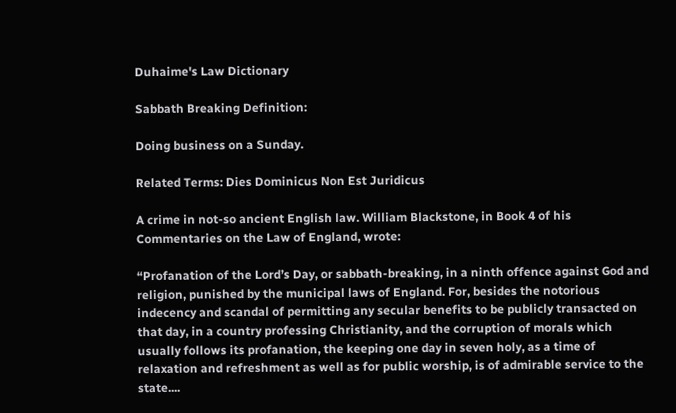Duhaime's Law Dictionary

Sabbath Breaking Definition:

Doing business on a Sunday.

Related Terms: Dies Dominicus Non Est Juridicus

A crime in not-so ancient English law. William Blackstone, in Book 4 of his Commentaries on the Law of England, wrote:

“Profanation of the Lord’s Day, or sabbath-breaking, in a ninth offence against God and religion, punished by the municipal laws of England. For, besides the notorious indecency and scandal of permitting any secular benefits to be publicly transacted on that day, in a country professing Christianity, and the corruption of morals which usually follows its profanation, the keeping one day in seven holy, as a time of relaxation and refreshment as well as for public worship, is of admirable service to the state....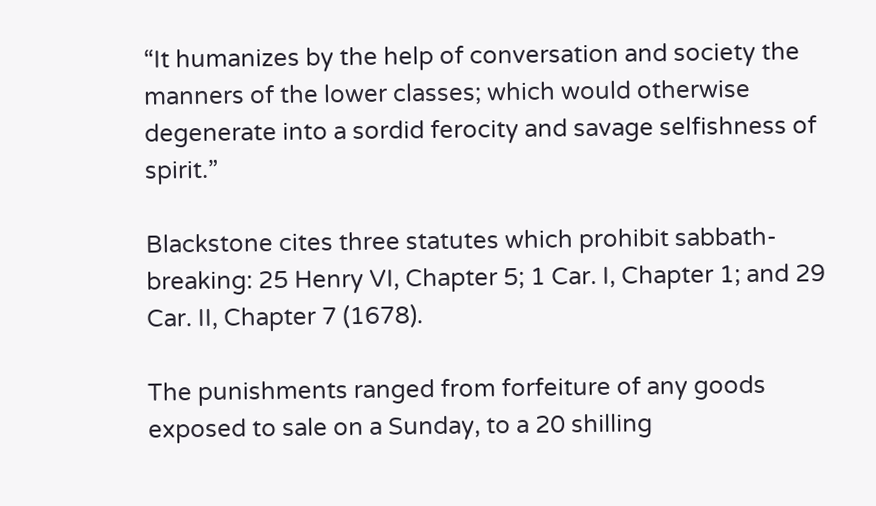“It humanizes by the help of conversation and society the manners of the lower classes; which would otherwise degenerate into a sordid ferocity and savage selfishness of spirit.”

Blackstone cites three statutes which prohibit sabbath-breaking: 25 Henry VI, Chapter 5; 1 Car. I, Chapter 1; and 29 Car. II, Chapter 7 (1678).

The punishments ranged from forfeiture of any goods exposed to sale on a Sunday, to a 20 shilling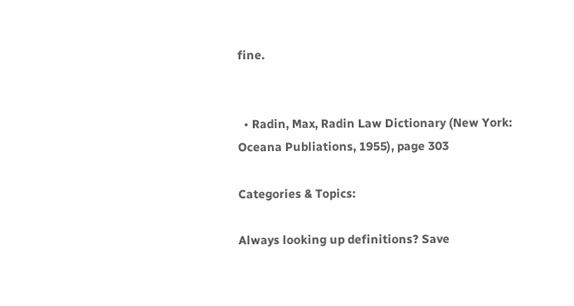fine.


  • Radin, Max, Radin Law Dictionary (New York: Oceana Publiations, 1955), page 303

Categories & Topics:

Always looking up definitions? Save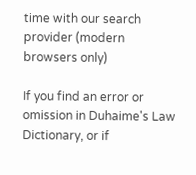time with our search provider (modern browsers only)

If you find an error or omission in Duhaime's Law Dictionary, or if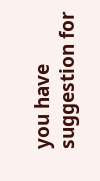you have suggestion for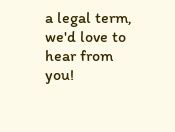a legal term, we'd love to hear from you!